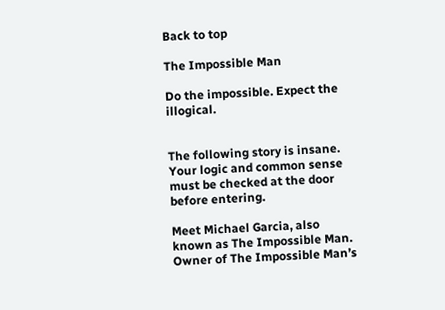Back to top

The Impossible Man

Do the impossible. Expect the illogical.


The following story is insane. Your logic and common sense must be checked at the door before entering.

Meet Michael Garcia, also known as The Impossible Man. Owner of The Impossible Man’s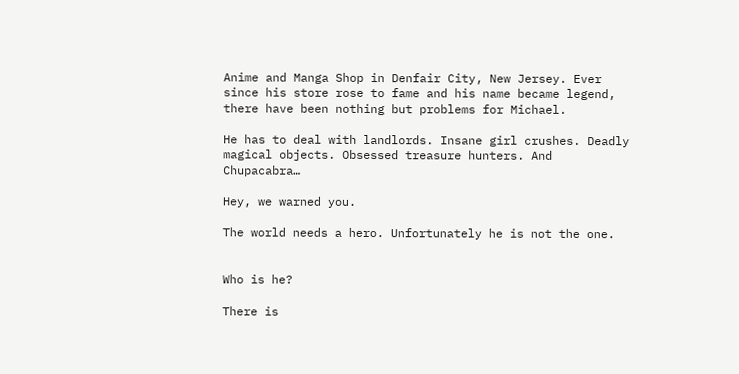Anime and Manga Shop in Denfair City, New Jersey. Ever since his store rose to fame and his name became legend, there have been nothing but problems for Michael.

He has to deal with landlords. Insane girl crushes. Deadly magical objects. Obsessed treasure hunters. And Chupacabra…

Hey, we warned you.

The world needs a hero. Unfortunately he is not the one.


Who is he?

There is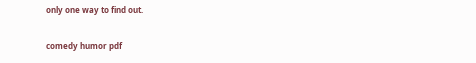only one way to find out.

comedy humor pdf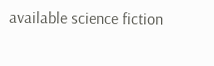available science fiction